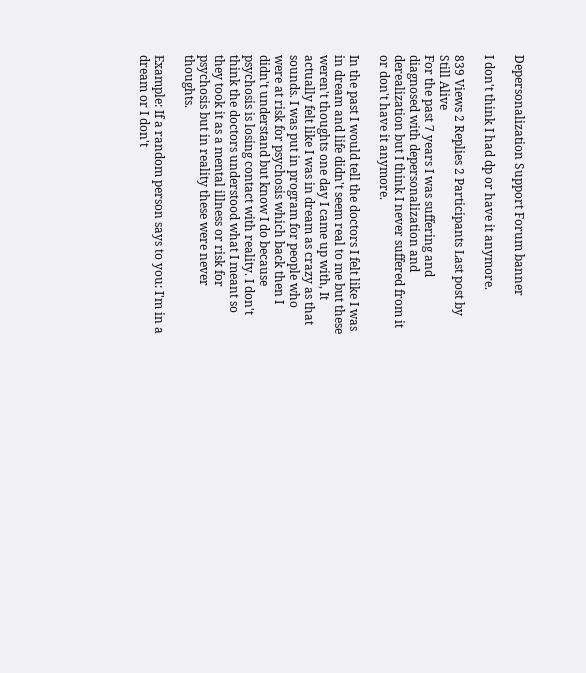Depersonalization Support Forum banner

I don't think I had dp or have it anymore.

839 Views 2 Replies 2 Participants Last post by  Still Alive
For the past 7 years I was suffering and diagnosed with depersonalization and derealization but I think I never suffered from it or don't have it anymore.

In the past I would tell the doctors I felt like I was in dream and life didn't seem real to me but these weren't thoughts one day I came up with, It actually felt like I was in dream as crazy as that sounds. I was put in program for people who were at risk for psychosis which back then I didn't understand but know I do because psychosis is losing contact with reality. I don't think the doctors understood what I meant so they took it as a mental illness or risk for psychosis but in reality these were never thoughts.

Example: If a random person says to you: I'm in a dream or I don't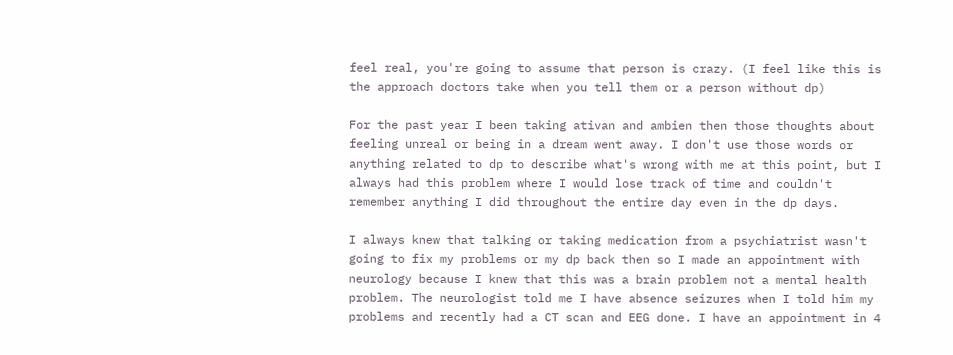feel real, you're going to assume that person is crazy. (I feel like this is the approach doctors take when you tell them or a person without dp)

For the past year I been taking ativan and ambien then those thoughts about feeling unreal or being in a dream went away. I don't use those words or anything related to dp to describe what's wrong with me at this point, but I always had this problem where I would lose track of time and couldn't remember anything I did throughout the entire day even in the dp days.

I always knew that talking or taking medication from a psychiatrist wasn't going to fix my problems or my dp back then so I made an appointment with neurology because I knew that this was a brain problem not a mental health problem. The neurologist told me I have absence seizures when I told him my problems and recently had a CT scan and EEG done. I have an appointment in 4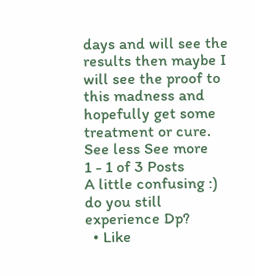days and will see the results then maybe I will see the proof to this madness and hopefully get some treatment or cure.
See less See more
1 - 1 of 3 Posts
A little confusing :) do you still experience Dp?
  • Like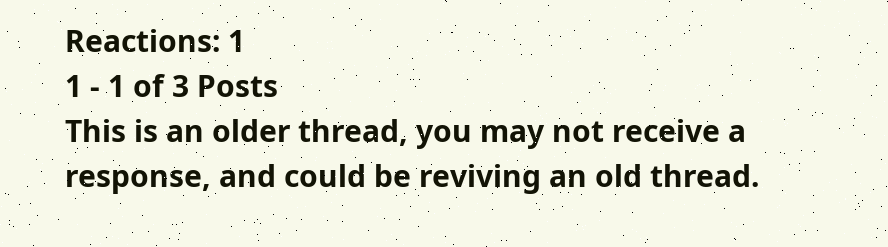Reactions: 1
1 - 1 of 3 Posts
This is an older thread, you may not receive a response, and could be reviving an old thread.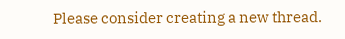Please consider creating a new thread.